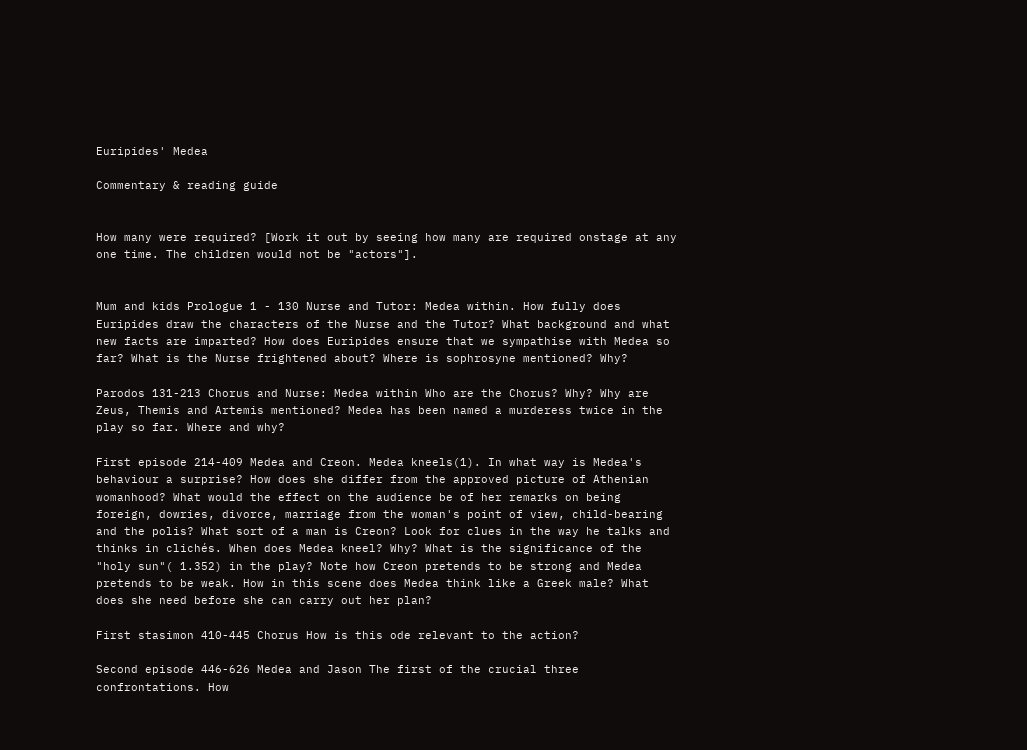Euripides' Medea

Commentary & reading guide


How many were required? [Work it out by seeing how many are required onstage at any one time. The children would not be "actors"].


Mum and kids Prologue 1 - 130 Nurse and Tutor: Medea within. How fully does Euripides draw the characters of the Nurse and the Tutor? What background and what new facts are imparted? How does Euripides ensure that we sympathise with Medea so far? What is the Nurse frightened about? Where is sophrosyne mentioned? Why?

Parodos 131-213 Chorus and Nurse: Medea within Who are the Chorus? Why? Why are Zeus, Themis and Artemis mentioned? Medea has been named a murderess twice in the play so far. Where and why?

First episode 214-409 Medea and Creon. Medea kneels(1). In what way is Medea's behaviour a surprise? How does she differ from the approved picture of Athenian womanhood? What would the effect on the audience be of her remarks on being foreign, dowries, divorce, marriage from the woman's point of view, child-bearing and the polis? What sort of a man is Creon? Look for clues in the way he talks and thinks in clichés. When does Medea kneel? Why? What is the significance of the "holy sun"( 1.352) in the play? Note how Creon pretends to be strong and Medea pretends to be weak. How in this scene does Medea think like a Greek male? What does she need before she can carry out her plan?

First stasimon 410-445 Chorus How is this ode relevant to the action?

Second episode 446-626 Medea and Jason The first of the crucial three confrontations. How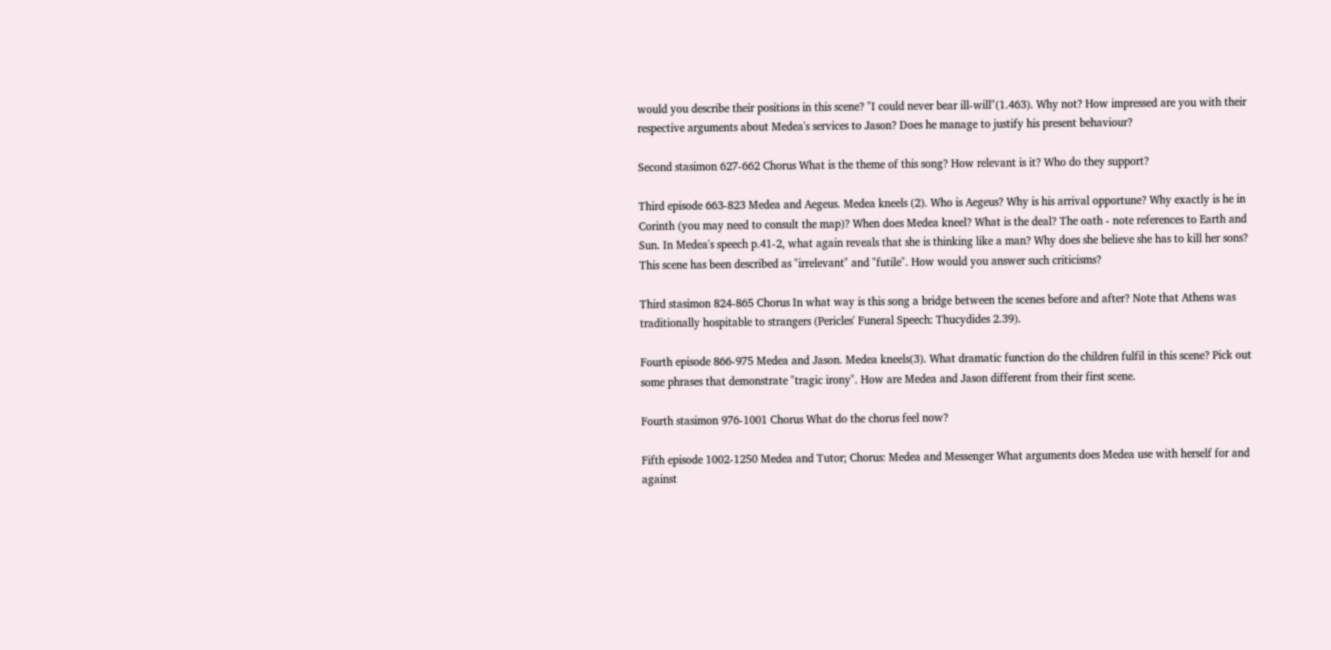would you describe their positions in this scene? "I could never bear ill-will"(1.463). Why not? How impressed are you with their respective arguments about Medea's services to Jason? Does he manage to justify his present behaviour?

Second stasimon 627-662 Chorus What is the theme of this song? How relevant is it? Who do they support?

Third episode 663-823 Medea and Aegeus. Medea kneels (2). Who is Aegeus? Why is his arrival opportune? Why exactly is he in Corinth (you may need to consult the map)? When does Medea kneel? What is the deal? The oath - note references to Earth and Sun. In Medea's speech p.41-2, what again reveals that she is thinking like a man? Why does she believe she has to kill her sons? This scene has been described as "irrelevant" and "futile". How would you answer such criticisms?

Third stasimon 824-865 Chorus In what way is this song a bridge between the scenes before and after? Note that Athens was traditionally hospitable to strangers (Pericles' Funeral Speech: Thucydides 2.39).

Fourth episode 866-975 Medea and Jason. Medea kneels(3). What dramatic function do the children fulfil in this scene? Pick out some phrases that demonstrate "tragic irony". How are Medea and Jason different from their first scene.

Fourth stasimon 976-1001 Chorus What do the chorus feel now?

Fifth episode 1002-1250 Medea and Tutor; Chorus: Medea and Messenger What arguments does Medea use with herself for and against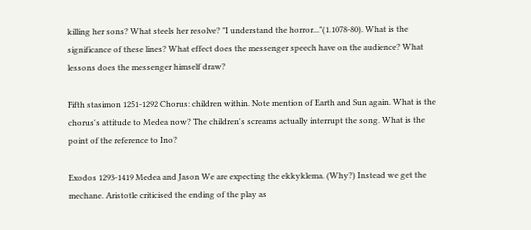killing her sons? What steels her resolve? "I understand the horror..."(1.1078-80). What is the significance of these lines? What effect does the messenger speech have on the audience? What lessons does the messenger himself draw?

Fifth stasimon 1251-1292 Chorus: children within. Note mention of Earth and Sun again. What is the chorus's attitude to Medea now? The children's screams actually interrupt the song. What is the point of the reference to Ino?

Exodos 1293-1419 Medea and Jason We are expecting the ekkyklema. (Why?) Instead we get the mechane. Aristotle criticised the ending of the play as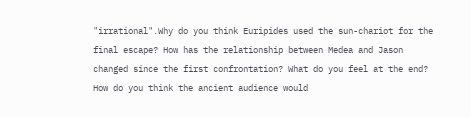"irrational".Why do you think Euripides used the sun-chariot for the final escape? How has the relationship between Medea and Jason changed since the first confrontation? What do you feel at the end? How do you think the ancient audience would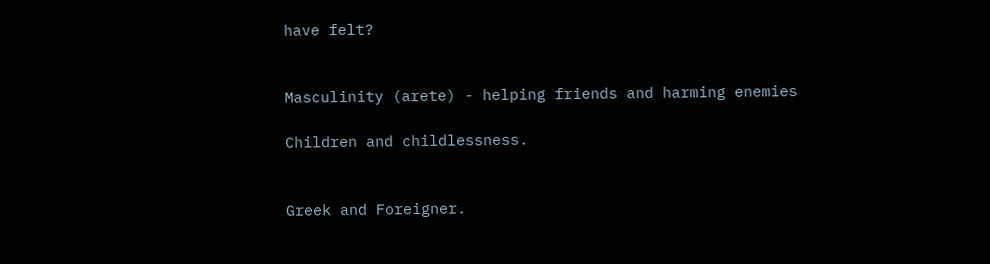have felt?


Masculinity (arete) - helping friends and harming enemies

Children and childlessness.


Greek and Foreigner.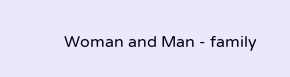Woman and Man - family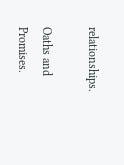relationships.

Oaths and Promises.